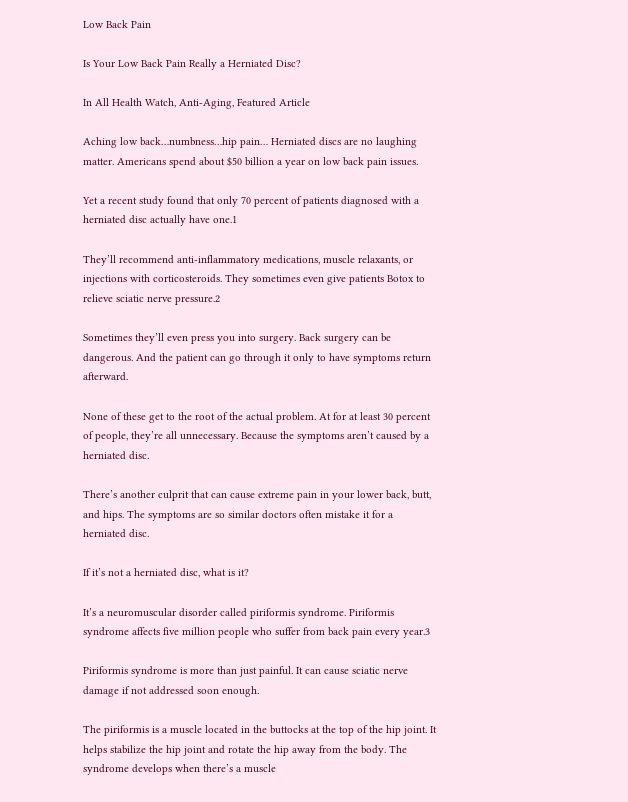Low Back Pain

Is Your Low Back Pain Really a Herniated Disc?

In All Health Watch, Anti-Aging, Featured Article

Aching low back…numbness…hip pain… Herniated discs are no laughing matter. Americans spend about $50 billion a year on low back pain issues.

Yet a recent study found that only 70 percent of patients diagnosed with a herniated disc actually have one.1

They’ll recommend anti-inflammatory medications, muscle relaxants, or injections with corticosteroids. They sometimes even give patients Botox to relieve sciatic nerve pressure.2

Sometimes they’ll even press you into surgery. Back surgery can be dangerous. And the patient can go through it only to have symptoms return afterward.

None of these get to the root of the actual problem. At for at least 30 percent of people, they’re all unnecessary. Because the symptoms aren’t caused by a herniated disc.

There’s another culprit that can cause extreme pain in your lower back, butt, and hips. The symptoms are so similar doctors often mistake it for a herniated disc.

If it’s not a herniated disc, what is it?

It’s a neuromuscular disorder called piriformis syndrome. Piriformis syndrome affects five million people who suffer from back pain every year.3

Piriformis syndrome is more than just painful. It can cause sciatic nerve damage if not addressed soon enough.

The piriformis is a muscle located in the buttocks at the top of the hip joint. It helps stabilize the hip joint and rotate the hip away from the body. The syndrome develops when there’s a muscle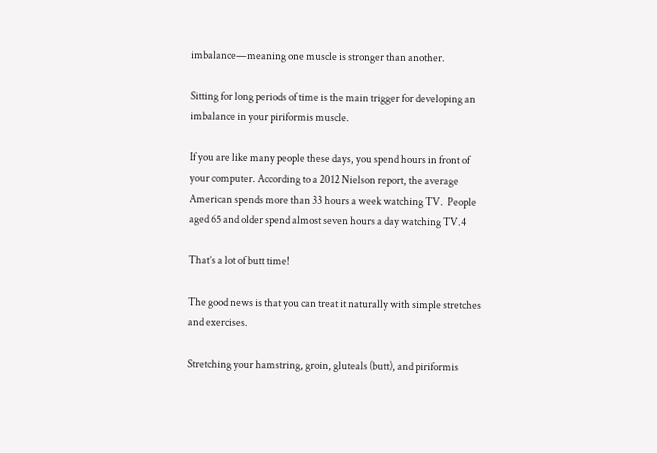imbalance—meaning one muscle is stronger than another.

Sitting for long periods of time is the main trigger for developing an imbalance in your piriformis muscle.

If you are like many people these days, you spend hours in front of your computer. According to a 2012 Nielson report, the average American spends more than 33 hours a week watching TV.  People aged 65 and older spend almost seven hours a day watching TV.4

That’s a lot of butt time!

The good news is that you can treat it naturally with simple stretches and exercises.

Stretching your hamstring, groin, gluteals (butt), and piriformis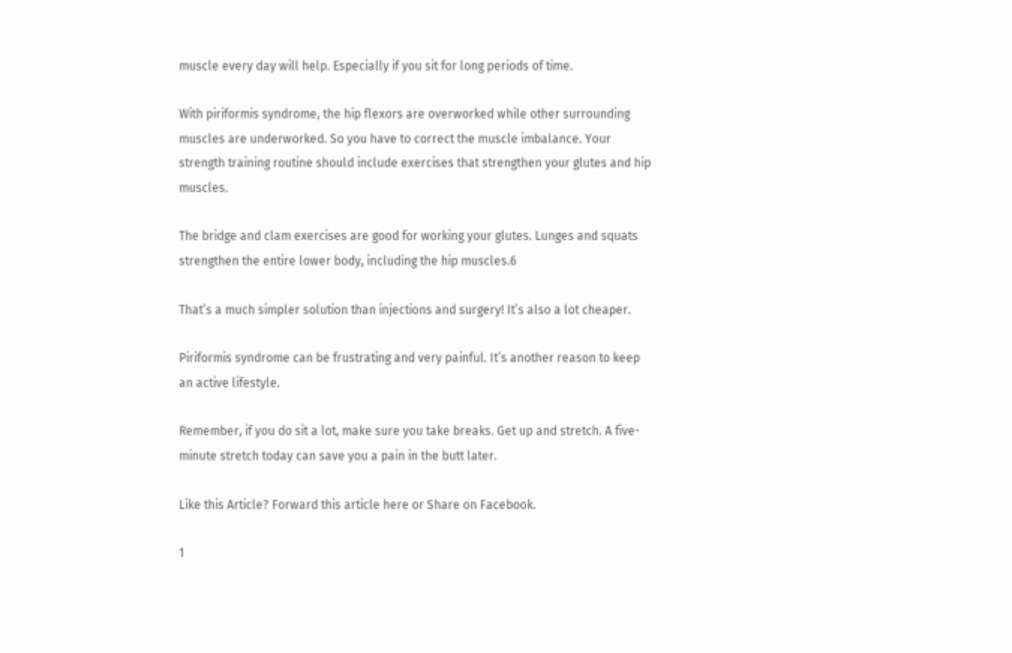muscle every day will help. Especially if you sit for long periods of time.

With piriformis syndrome, the hip flexors are overworked while other surrounding muscles are underworked. So you have to correct the muscle imbalance. Your strength training routine should include exercises that strengthen your glutes and hip muscles.

The bridge and clam exercises are good for working your glutes. Lunges and squats strengthen the entire lower body, including the hip muscles.6

That’s a much simpler solution than injections and surgery! It’s also a lot cheaper.

Piriformis syndrome can be frustrating and very painful. It’s another reason to keep an active lifestyle.

Remember, if you do sit a lot, make sure you take breaks. Get up and stretch. A five-minute stretch today can save you a pain in the butt later.

Like this Article? Forward this article here or Share on Facebook.

1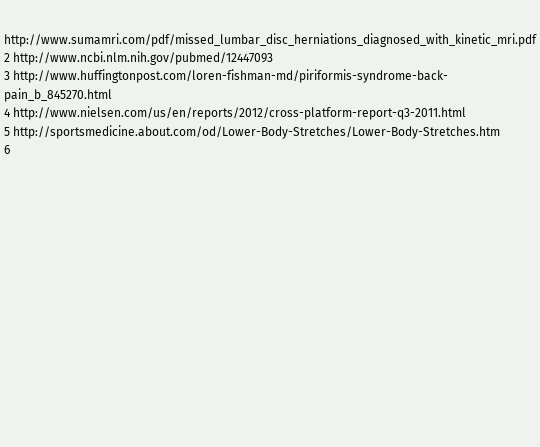http://www.sumamri.com/pdf/missed_lumbar_disc_herniations_diagnosed_with_kinetic_mri.pdf
2 http://www.ncbi.nlm.nih.gov/pubmed/12447093
3 http://www.huffingtonpost.com/loren-fishman-md/piriformis-syndrome-back-pain_b_845270.html
4 http://www.nielsen.com/us/en/reports/2012/cross-platform-report-q3-2011.html
5 http://sportsmedicine.about.com/od/Lower-Body-Stretches/Lower-Body-Stretches.htm
6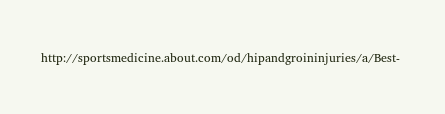http://sportsmedicine.about.com/od/hipandgroininjuries/a/Best-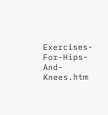Exercises-For-Hips-And-Knees.htm